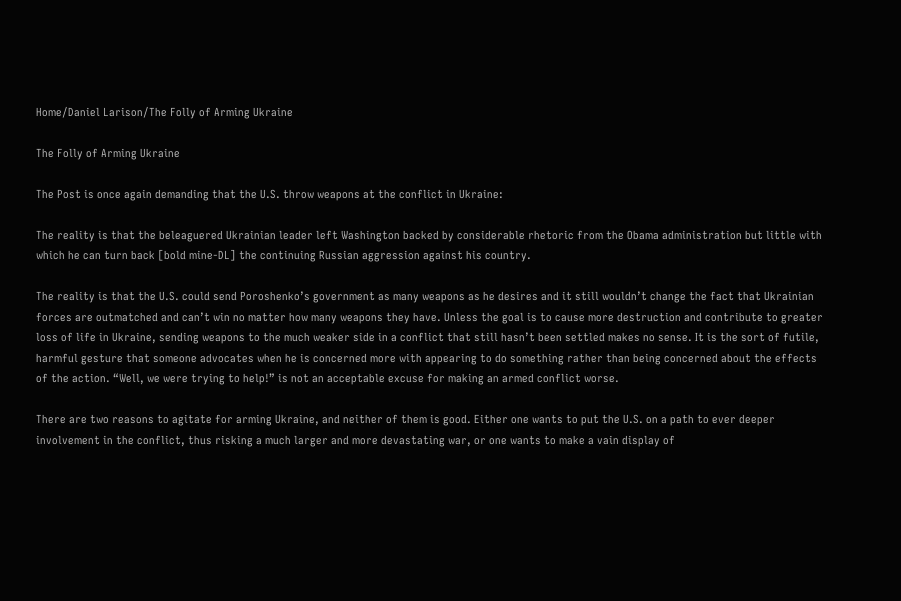Home/Daniel Larison/The Folly of Arming Ukraine

The Folly of Arming Ukraine

The Post is once again demanding that the U.S. throw weapons at the conflict in Ukraine:

The reality is that the beleaguered Ukrainian leader left Washington backed by considerable rhetoric from the Obama administration but little with which he can turn back [bold mine-DL] the continuing Russian aggression against his country.

The reality is that the U.S. could send Poroshenko’s government as many weapons as he desires and it still wouldn’t change the fact that Ukrainian forces are outmatched and can’t win no matter how many weapons they have. Unless the goal is to cause more destruction and contribute to greater loss of life in Ukraine, sending weapons to the much weaker side in a conflict that still hasn’t been settled makes no sense. It is the sort of futile, harmful gesture that someone advocates when he is concerned more with appearing to do something rather than being concerned about the effects of the action. “Well, we were trying to help!” is not an acceptable excuse for making an armed conflict worse.

There are two reasons to agitate for arming Ukraine, and neither of them is good. Either one wants to put the U.S. on a path to ever deeper involvement in the conflict, thus risking a much larger and more devastating war, or one wants to make a vain display of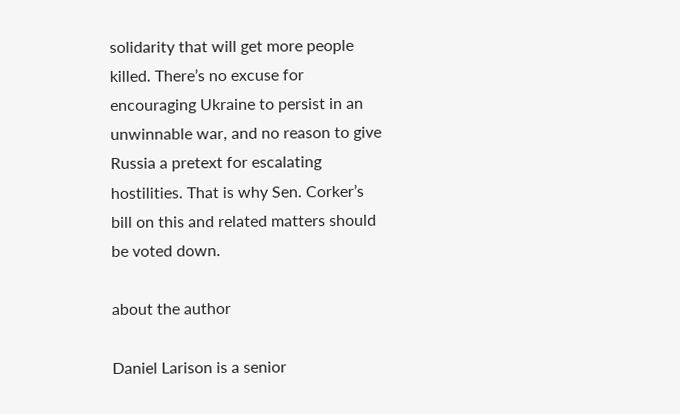solidarity that will get more people killed. There’s no excuse for encouraging Ukraine to persist in an unwinnable war, and no reason to give Russia a pretext for escalating hostilities. That is why Sen. Corker’s bill on this and related matters should be voted down.

about the author

Daniel Larison is a senior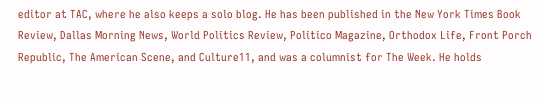editor at TAC, where he also keeps a solo blog. He has been published in the New York Times Book Review, Dallas Morning News, World Politics Review, Politico Magazine, Orthodox Life, Front Porch Republic, The American Scene, and Culture11, and was a columnist for The Week. He holds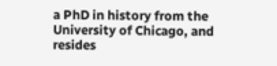a PhD in history from the University of Chicago, and resides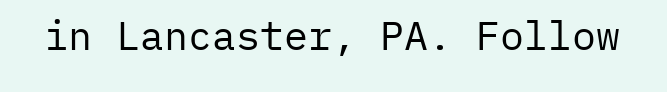in Lancaster, PA. Follow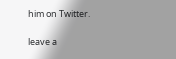him on Twitter.

leave a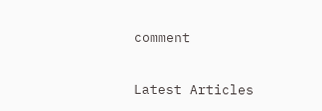comment

Latest Articles